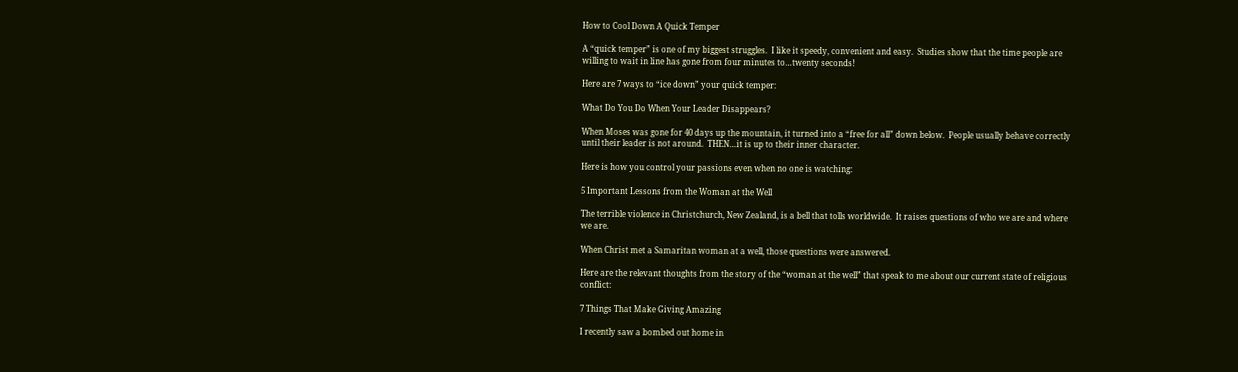How to Cool Down A Quick Temper

A “quick temper” is one of my biggest struggles.  I like it speedy, convenient and easy.  Studies show that the time people are willing to wait in line has gone from four minutes to…twenty seconds!

Here are 7 ways to “ice down” your quick temper:

What Do You Do When Your Leader Disappears?

When Moses was gone for 40 days up the mountain, it turned into a “free for all” down below.  People usually behave correctly until their leader is not around.  THEN…it is up to their inner character.

Here is how you control your passions even when no one is watching:

5 Important Lessons from the Woman at the Well

The terrible violence in Christchurch, New Zealand, is a bell that tolls worldwide.  It raises questions of who we are and where we are.

When Christ met a Samaritan woman at a well, those questions were answered.

Here are the relevant thoughts from the story of the “woman at the well” that speak to me about our current state of religious conflict:

7 Things That Make Giving Amazing

I recently saw a bombed out home in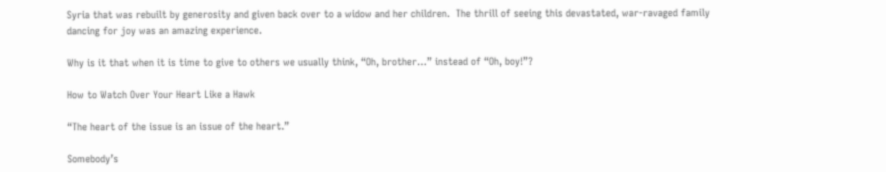Syria that was rebuilt by generosity and given back over to a widow and her children.  The thrill of seeing this devastated, war-ravaged family dancing for joy was an amazing experience.

Why is it that when it is time to give to others we usually think, “Oh, brother…” instead of “Oh, boy!”?

How to Watch Over Your Heart Like a Hawk

“The heart of the issue is an issue of the heart.”

Somebody’s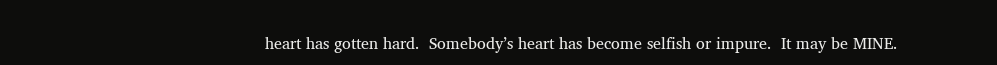heart has gotten hard.  Somebody’s heart has become selfish or impure.  It may be MINE.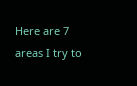Here are 7 areas I try to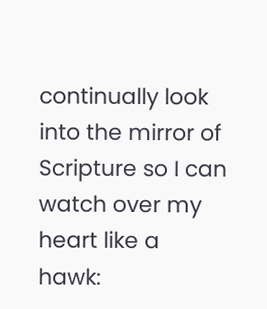continually look into the mirror of Scripture so I can watch over my heart like a hawk: